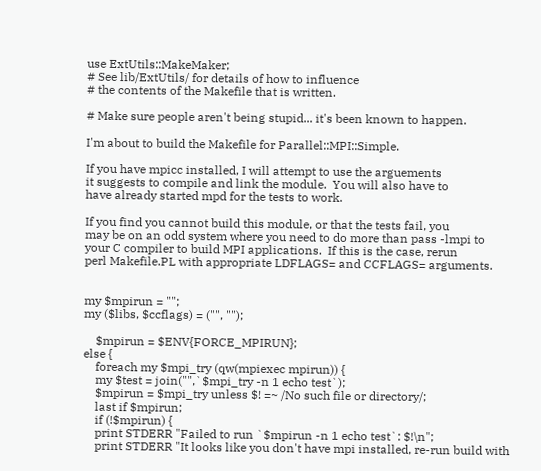use ExtUtils::MakeMaker;
# See lib/ExtUtils/ for details of how to influence
# the contents of the Makefile that is written.

# Make sure people aren't being stupid... it's been known to happen.

I'm about to build the Makefile for Parallel::MPI::Simple.

If you have mpicc installed, I will attempt to use the arguements
it suggests to compile and link the module.  You will also have to
have already started mpd for the tests to work.

If you find you cannot build this module, or that the tests fail, you
may be on an odd system where you need to do more than pass -lmpi to
your C compiler to build MPI applications.  If this is the case, rerun
perl Makefile.PL with appropriate LDFLAGS= and CCFLAGS= arguments.


my $mpirun = "";
my ($libs, $ccflags) = ("", "");

    $mpirun = $ENV{FORCE_MPIRUN};
else {
    foreach my $mpi_try (qw(mpiexec mpirun)) {
    my $test = join("",`$mpi_try -n 1 echo test`);
    $mpirun = $mpi_try unless $! =~ /No such file or directory/;
    last if $mpirun;
    if (!$mpirun) {
    print STDERR "Failed to run `$mpirun -n 1 echo test`: $!\n";
    print STDERR "It looks like you don't have mpi installed, re-run build with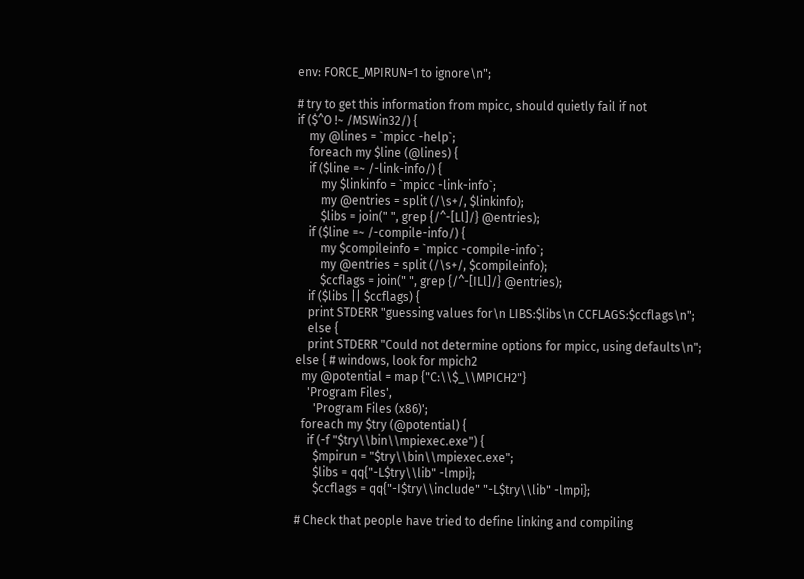env: FORCE_MPIRUN=1 to ignore\n";

# try to get this information from mpicc, should quietly fail if not
if ($^O !~ /MSWin32/) {
    my @lines = `mpicc -help`;
    foreach my $line (@lines) {
    if ($line =~ /-link-info/) {
        my $linkinfo = `mpicc -link-info`;
        my @entries = split (/\s+/, $linkinfo);
        $libs = join(" ", grep {/^-[Ll]/} @entries);
    if ($line =~ /-compile-info/) {
        my $compileinfo = `mpicc -compile-info`;
        my @entries = split (/\s+/, $compileinfo);
        $ccflags = join(" ", grep {/^-[ILl]/} @entries);
    if ($libs || $ccflags) {
    print STDERR "guessing values for\n LIBS:$libs\n CCFLAGS:$ccflags\n";
    else {
    print STDERR "Could not determine options for mpicc, using defaults\n";
else { # windows, look for mpich2
  my @potential = map {"C:\\$_\\MPICH2"}
    'Program Files',
      'Program Files (x86)';
  foreach my $try (@potential) {
    if (-f "$try\\bin\\mpiexec.exe") {
      $mpirun = "$try\\bin\\mpiexec.exe";
      $libs = qq{"-L$try\\lib" -lmpi};
      $ccflags = qq{"-I$try\\include" "-L$try\\lib" -lmpi};

# Check that people have tried to define linking and compiling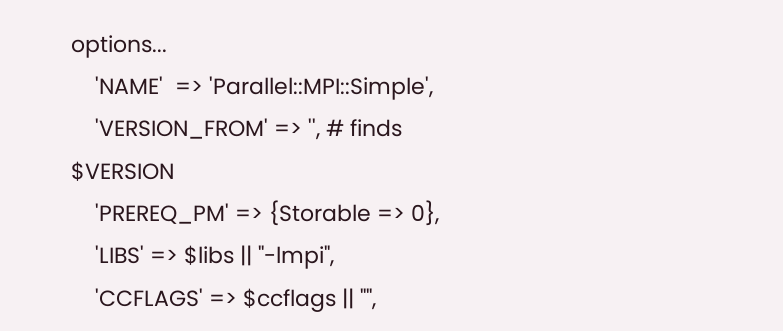options...
    'NAME'  => 'Parallel::MPI::Simple',
    'VERSION_FROM' => '', # finds $VERSION
    'PREREQ_PM' => {Storable => 0},
    'LIBS' => $libs || "-lmpi",
    'CCFLAGS' => $ccflags || "",